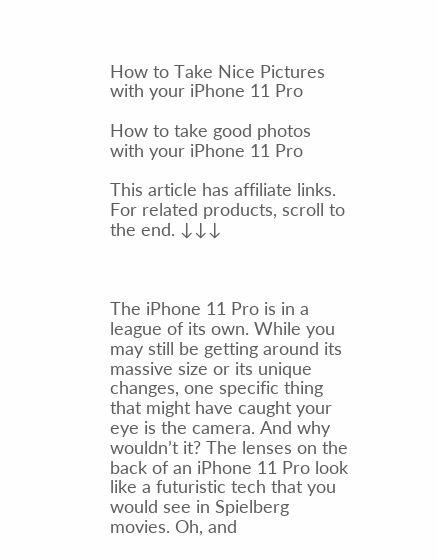How to Take Nice Pictures with your iPhone 11 Pro

How to take good photos with your iPhone 11 Pro

This article has affiliate links. For related products, scroll to the end. ↓↓↓



The iPhone 11 Pro is in a league of its own. While you may still be getting around its massive size or its unique changes, one specific thing that might have caught your eye is the camera. And why wouldn’t it? The lenses on the back of an iPhone 11 Pro look like a futuristic tech that you would see in Spielberg movies. Oh, and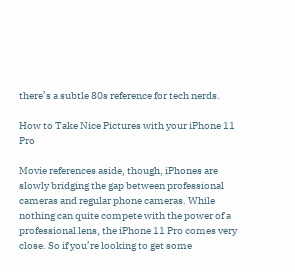there’s a subtle 80s reference for tech nerds.

How to Take Nice Pictures with your iPhone 11 Pro

Movie references aside, though, iPhones are slowly bridging the gap between professional cameras and regular phone cameras. While nothing can quite compete with the power of a professional lens, the iPhone 11 Pro comes very close. So if you’re looking to get some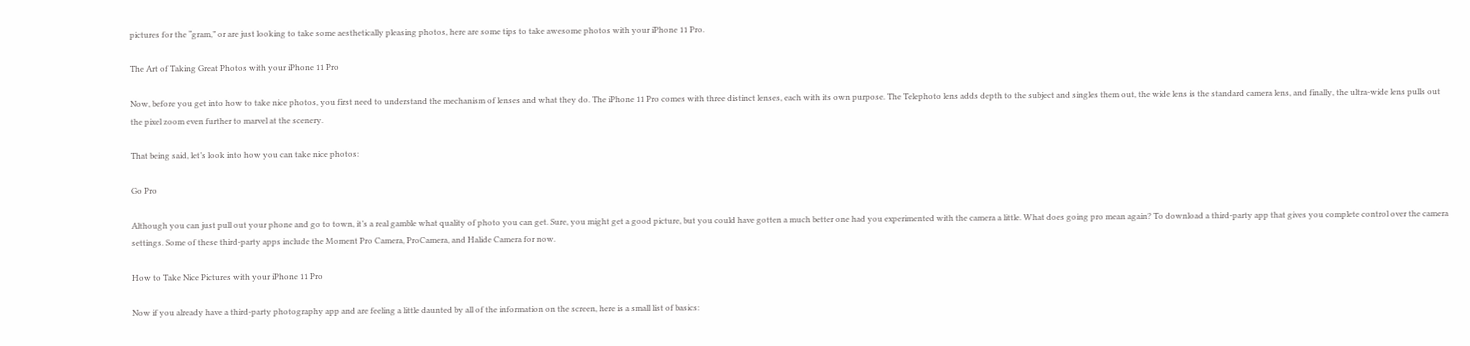pictures for the “gram,” or are just looking to take some aesthetically pleasing photos, here are some tips to take awesome photos with your iPhone 11 Pro.

The Art of Taking Great Photos with your iPhone 11 Pro

Now, before you get into how to take nice photos, you first need to understand the mechanism of lenses and what they do. The iPhone 11 Pro comes with three distinct lenses, each with its own purpose. The Telephoto lens adds depth to the subject and singles them out, the wide lens is the standard camera lens, and finally, the ultra-wide lens pulls out the pixel zoom even further to marvel at the scenery.

That being said, let’s look into how you can take nice photos:

Go Pro

Although you can just pull out your phone and go to town, it’s a real gamble what quality of photo you can get. Sure, you might get a good picture, but you could have gotten a much better one had you experimented with the camera a little. What does going pro mean again? To download a third-party app that gives you complete control over the camera settings. Some of these third-party apps include the Moment Pro Camera, ProCamera, and Halide Camera for now.

How to Take Nice Pictures with your iPhone 11 Pro

Now if you already have a third-party photography app and are feeling a little daunted by all of the information on the screen, here is a small list of basics: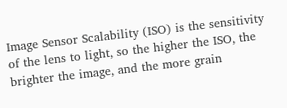Image Sensor Scalability (ISO) is the sensitivity of the lens to light, so the higher the ISO, the brighter the image, and the more grain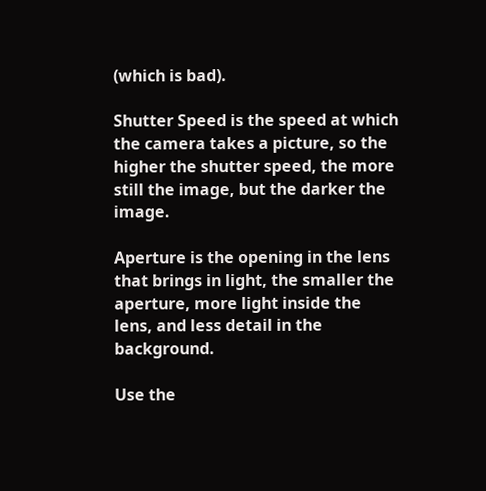(which is bad).

Shutter Speed is the speed at which the camera takes a picture, so the higher the shutter speed, the more still the image, but the darker the image.

Aperture is the opening in the lens that brings in light, the smaller the aperture, more light inside the lens, and less detail in the background.

Use the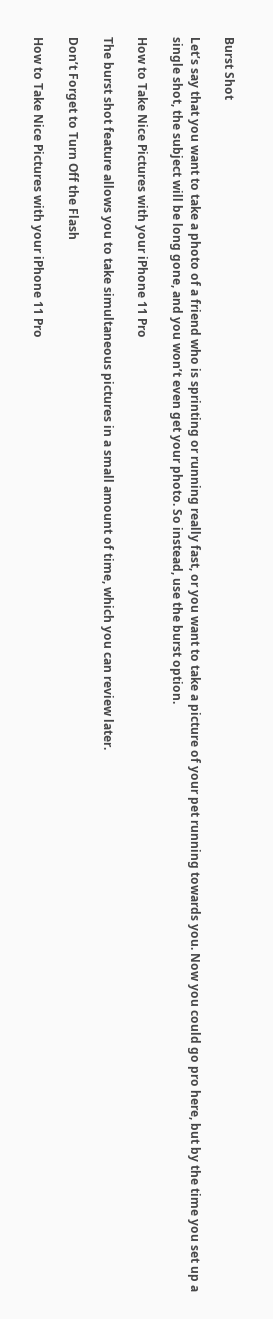Burst Shot

Let’s say that you want to take a photo of a friend who is sprinting or running really fast, or you want to take a picture of your pet running towards you. Now you could go pro here, but by the time you set up a single shot, the subject will be long gone, and you won’t even get your photo. So instead, use the burst option.

How to Take Nice Pictures with your iPhone 11 Pro

The burst shot feature allows you to take simultaneous pictures in a small amount of time, which you can review later.

Don’t Forget to Turn Off the Flash

How to Take Nice Pictures with your iPhone 11 Pro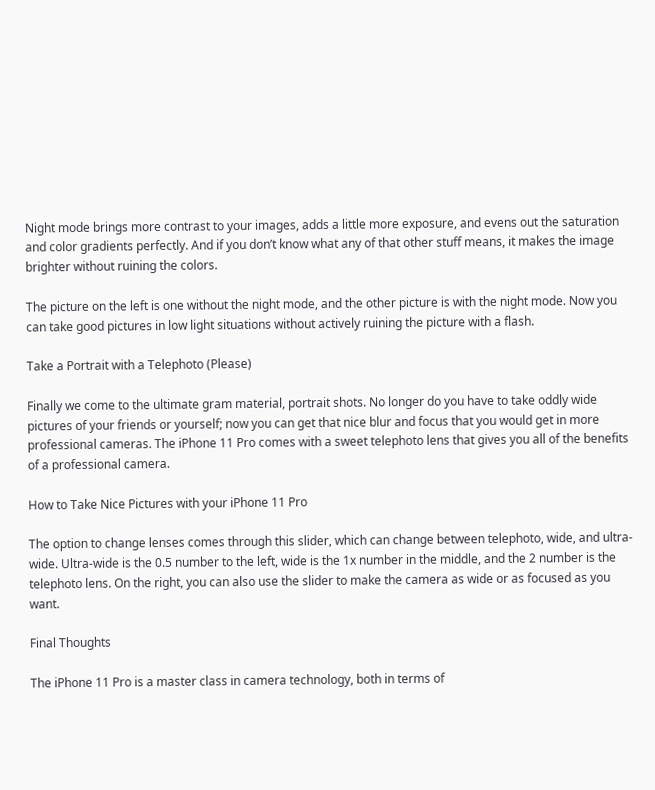Night mode brings more contrast to your images, adds a little more exposure, and evens out the saturation and color gradients perfectly. And if you don’t know what any of that other stuff means, it makes the image brighter without ruining the colors.

The picture on the left is one without the night mode, and the other picture is with the night mode. Now you can take good pictures in low light situations without actively ruining the picture with a flash.

Take a Portrait with a Telephoto (Please)

Finally we come to the ultimate gram material, portrait shots. No longer do you have to take oddly wide pictures of your friends or yourself; now you can get that nice blur and focus that you would get in more professional cameras. The iPhone 11 Pro comes with a sweet telephoto lens that gives you all of the benefits of a professional camera.

How to Take Nice Pictures with your iPhone 11 Pro

The option to change lenses comes through this slider, which can change between telephoto, wide, and ultra-wide. Ultra-wide is the 0.5 number to the left, wide is the 1x number in the middle, and the 2 number is the telephoto lens. On the right, you can also use the slider to make the camera as wide or as focused as you want.

Final Thoughts

The iPhone 11 Pro is a master class in camera technology, both in terms of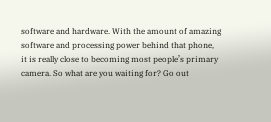software and hardware. With the amount of amazing software and processing power behind that phone, it is really close to becoming most people’s primary camera. So what are you waiting for? Go out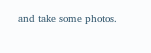and take some photos.